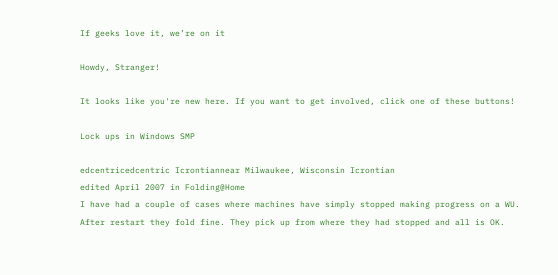If geeks love it, we’re on it

Howdy, Stranger!

It looks like you're new here. If you want to get involved, click one of these buttons!

Lock ups in Windows SMP

edcentricedcentric Icrontiannear Milwaukee, Wisconsin Icrontian
edited April 2007 in Folding@Home
I have had a couple of cases where machines have simply stopped making progress on a WU. After restart they fold fine. They pick up from where they had stopped and all is OK.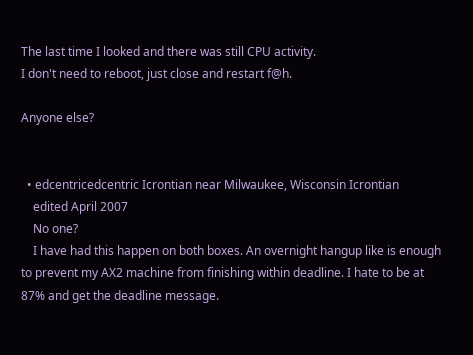The last time I looked and there was still CPU activity.
I don't need to reboot, just close and restart f@h.

Anyone else?


  • edcentricedcentric Icrontian near Milwaukee, Wisconsin Icrontian
    edited April 2007
    No one?
    I have had this happen on both boxes. An overnight hangup like is enough to prevent my AX2 machine from finishing within deadline. I hate to be at 87% and get the deadline message.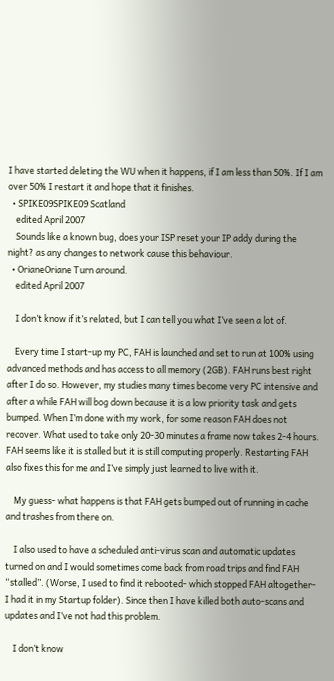I have started deleting the WU when it happens, if I am less than 50%. If I am over 50% I restart it and hope that it finishes.
  • SPIKE09SPIKE09 Scatland
    edited April 2007
    Sounds like a known bug, does your ISP reset your IP addy during the night? as any changes to network cause this behaviour.
  • OrianeOriane Turn around.
    edited April 2007

    I don’t know if it’s related, but I can tell you what I’ve seen a lot of.

    Every time I start-up my PC, FAH is launched and set to run at 100% using advanced methods and has access to all memory (2GB). FAH runs best right after I do so. However, my studies many times become very PC intensive and after a while FAH will bog down because it is a low priority task and gets bumped. When I’m done with my work, for some reason FAH does not recover. What used to take only 20-30 minutes a frame now takes 2-4 hours. FAH seems like it is stalled but it is still computing properly. Restarting FAH also fixes this for me and I’ve simply just learned to live with it.

    My guess- what happens is that FAH gets bumped out of running in cache and trashes from there on.

    I also used to have a scheduled anti-virus scan and automatic updates turned on and I would sometimes come back from road trips and find FAH “stalled”. (Worse, I used to find it rebooted- which stopped FAH altogether- I had it in my Startup folder). Since then I have killed both auto-scans and updates and I’ve not had this problem.

    I don’t know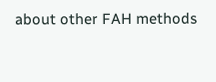about other FAH methods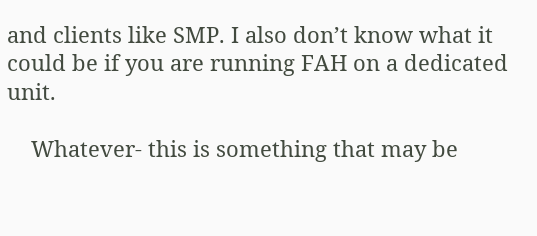and clients like SMP. I also don’t know what it could be if you are running FAH on a dedicated unit.

    Whatever- this is something that may be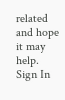related and hope it may help.
Sign In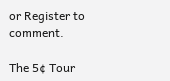or Register to comment.

The 5¢ Tour